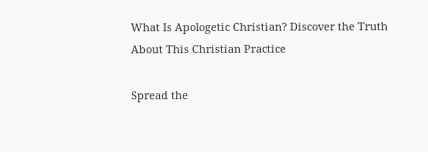What Is Apologetic Christian? Discover the Truth About This Christian Practice

Spread the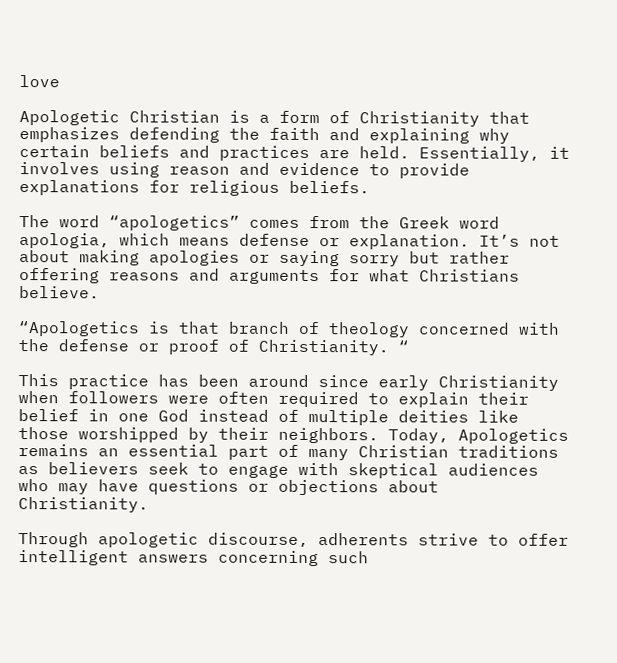love

Apologetic Christian is a form of Christianity that emphasizes defending the faith and explaining why certain beliefs and practices are held. Essentially, it involves using reason and evidence to provide explanations for religious beliefs.

The word “apologetics” comes from the Greek word apologia, which means defense or explanation. It’s not about making apologies or saying sorry but rather offering reasons and arguments for what Christians believe.

“Apologetics is that branch of theology concerned with the defense or proof of Christianity. “

This practice has been around since early Christianity when followers were often required to explain their belief in one God instead of multiple deities like those worshipped by their neighbors. Today, Apologetics remains an essential part of many Christian traditions as believers seek to engage with skeptical audiences who may have questions or objections about Christianity.

Through apologetic discourse, adherents strive to offer intelligent answers concerning such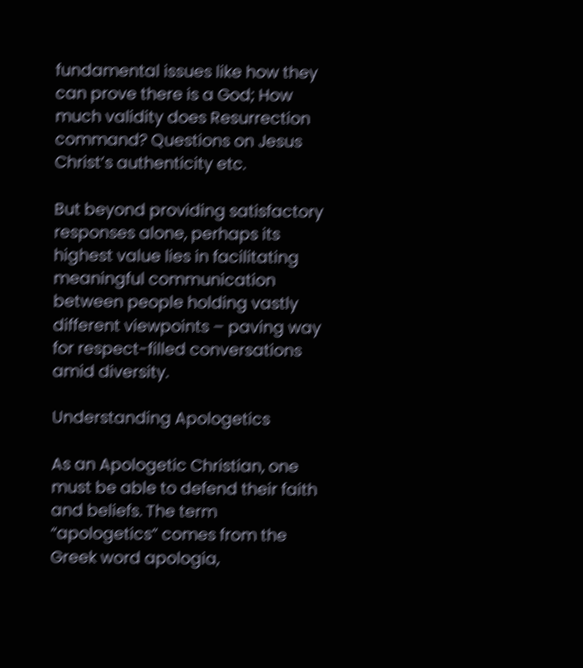fundamental issues like how they can prove there is a God; How much validity does Resurrection command? Questions on Jesus Christ’s authenticity etc.

But beyond providing satisfactory responses alone, perhaps its highest value lies in facilitating meaningful communication between people holding vastly different viewpoints – paving way for respect-filled conversations amid diversity.

Understanding Apologetics

As an Apologetic Christian, one must be able to defend their faith and beliefs. The term “apologetics” comes from the Greek word apologia,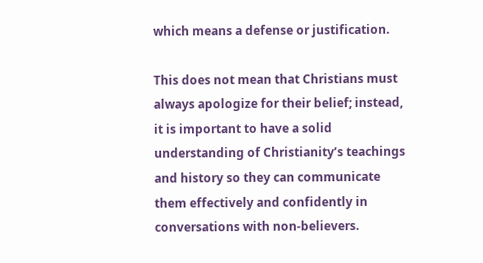which means a defense or justification.

This does not mean that Christians must always apologize for their belief; instead, it is important to have a solid understanding of Christianity’s teachings and history so they can communicate them effectively and confidently in conversations with non-believers.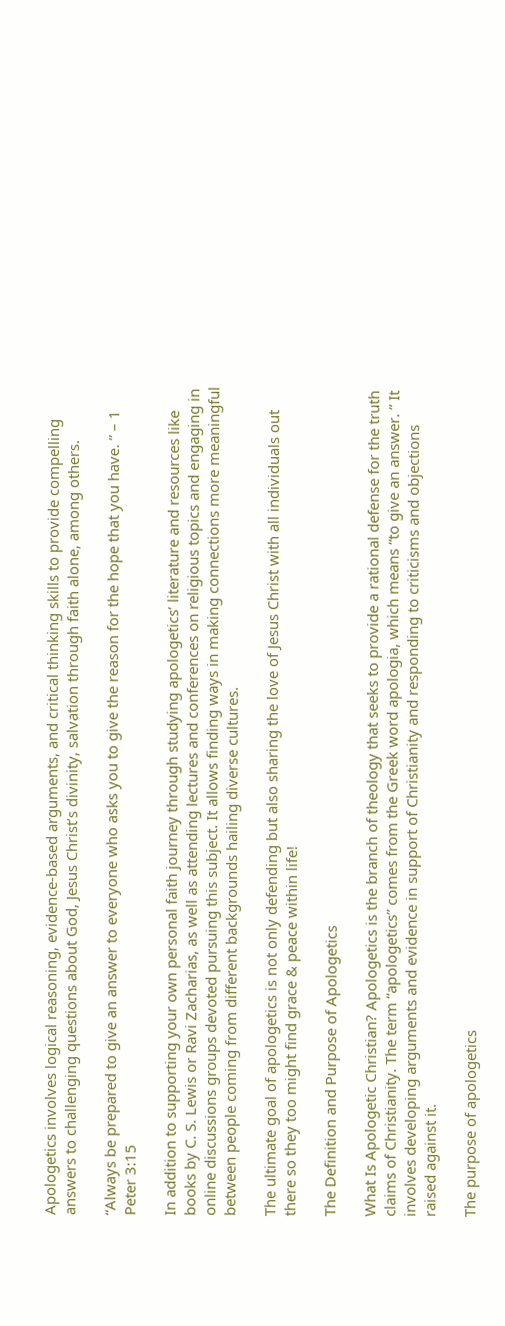Apologetics involves logical reasoning, evidence-based arguments, and critical thinking skills to provide compelling answers to challenging questions about God, Jesus Christ’s divinity, salvation through faith alone, among others.

“Always be prepared to give an answer to everyone who asks you to give the reason for the hope that you have. ” – 1 Peter 3:15

In addition to supporting your own personal faith journey through studying apologetics’ literature and resources like books by C. S. Lewis or Ravi Zacharias, as well as attending lectures and conferences on religious topics and engaging in online discussions groups devoted pursuing this subject. It allows finding ways in making connections more meaningful between people coming from different backgrounds hailing diverse cultures.

The ultimate goal of apologetics is not only defending but also sharing the love of Jesus Christ with all individuals out there so they too might find grace & peace within life!

The Definition and Purpose of Apologetics

What Is Apologetic Christian? Apologetics is the branch of theology that seeks to provide a rational defense for the truth claims of Christianity. The term “apologetics” comes from the Greek word apologia, which means “to give an answer. ” It involves developing arguments and evidence in support of Christianity and responding to criticisms and objections raised against it.

The purpose of apologetics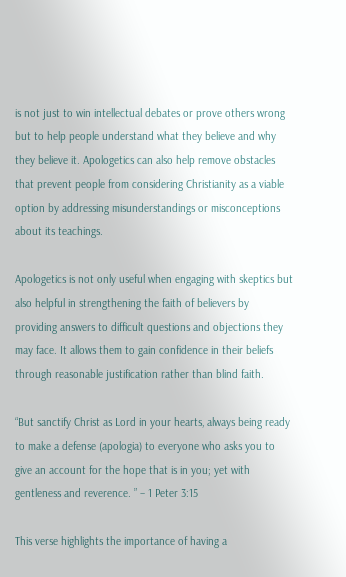is not just to win intellectual debates or prove others wrong but to help people understand what they believe and why they believe it. Apologetics can also help remove obstacles that prevent people from considering Christianity as a viable option by addressing misunderstandings or misconceptions about its teachings.

Apologetics is not only useful when engaging with skeptics but also helpful in strengthening the faith of believers by providing answers to difficult questions and objections they may face. It allows them to gain confidence in their beliefs through reasonable justification rather than blind faith.

“But sanctify Christ as Lord in your hearts, always being ready to make a defense (apologia) to everyone who asks you to give an account for the hope that is in you; yet with gentleness and reverence. ” – 1 Peter 3:15

This verse highlights the importance of having a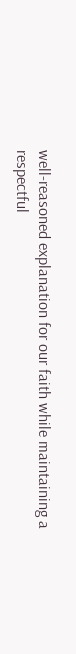well-reasoned explanation for our faith while maintaining a respectful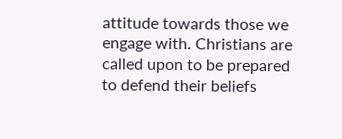attitude towards those we engage with. Christians are called upon to be prepared to defend their beliefs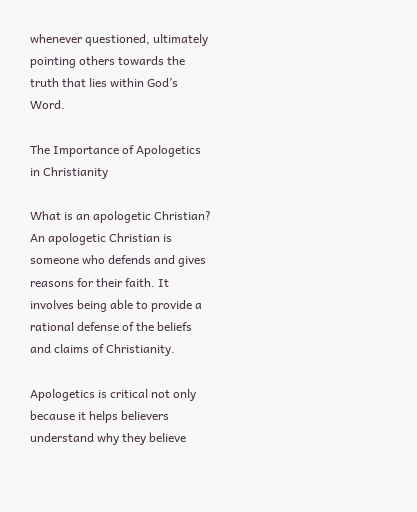whenever questioned, ultimately pointing others towards the truth that lies within God’s Word.

The Importance of Apologetics in Christianity

What is an apologetic Christian? An apologetic Christian is someone who defends and gives reasons for their faith. It involves being able to provide a rational defense of the beliefs and claims of Christianity.

Apologetics is critical not only because it helps believers understand why they believe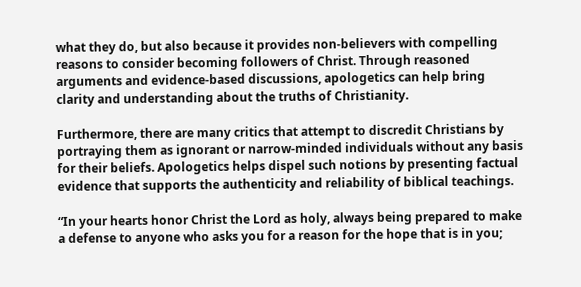what they do, but also because it provides non-believers with compelling reasons to consider becoming followers of Christ. Through reasoned arguments and evidence-based discussions, apologetics can help bring clarity and understanding about the truths of Christianity.

Furthermore, there are many critics that attempt to discredit Christians by portraying them as ignorant or narrow-minded individuals without any basis for their beliefs. Apologetics helps dispel such notions by presenting factual evidence that supports the authenticity and reliability of biblical teachings.

“In your hearts honor Christ the Lord as holy, always being prepared to make a defense to anyone who asks you for a reason for the hope that is in you;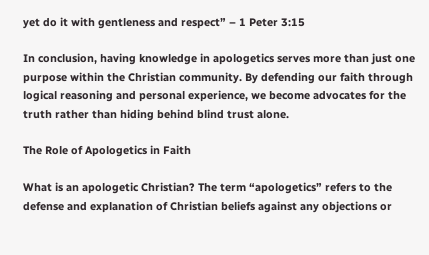yet do it with gentleness and respect” – 1 Peter 3:15

In conclusion, having knowledge in apologetics serves more than just one purpose within the Christian community. By defending our faith through logical reasoning and personal experience, we become advocates for the truth rather than hiding behind blind trust alone.

The Role of Apologetics in Faith

What is an apologetic Christian? The term “apologetics” refers to the defense and explanation of Christian beliefs against any objections or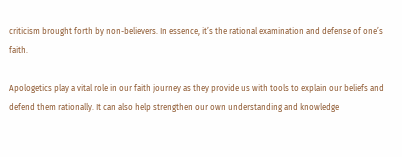criticism brought forth by non-believers. In essence, it’s the rational examination and defense of one’s faith.

Apologetics play a vital role in our faith journey as they provide us with tools to explain our beliefs and defend them rationally. It can also help strengthen our own understanding and knowledge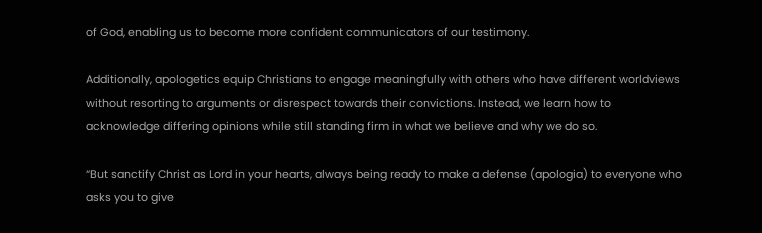of God, enabling us to become more confident communicators of our testimony.

Additionally, apologetics equip Christians to engage meaningfully with others who have different worldviews without resorting to arguments or disrespect towards their convictions. Instead, we learn how to acknowledge differing opinions while still standing firm in what we believe and why we do so.

“But sanctify Christ as Lord in your hearts, always being ready to make a defense (apologia) to everyone who asks you to give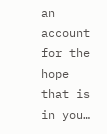an account for the hope that is in you…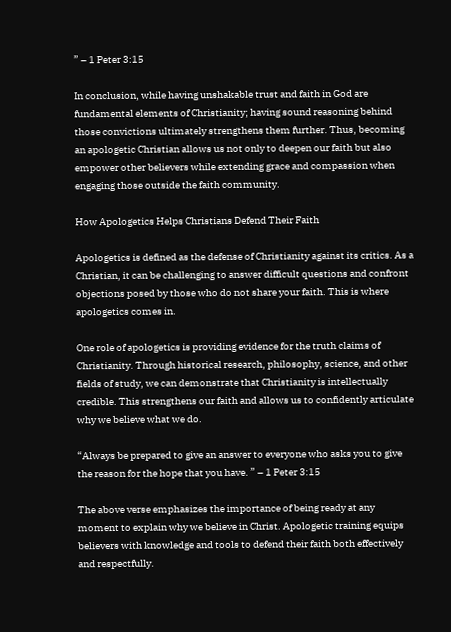” – 1 Peter 3:15

In conclusion, while having unshakable trust and faith in God are fundamental elements of Christianity; having sound reasoning behind those convictions ultimately strengthens them further. Thus, becoming an apologetic Christian allows us not only to deepen our faith but also empower other believers while extending grace and compassion when engaging those outside the faith community.

How Apologetics Helps Christians Defend Their Faith

Apologetics is defined as the defense of Christianity against its critics. As a Christian, it can be challenging to answer difficult questions and confront objections posed by those who do not share your faith. This is where apologetics comes in.

One role of apologetics is providing evidence for the truth claims of Christianity. Through historical research, philosophy, science, and other fields of study, we can demonstrate that Christianity is intellectually credible. This strengthens our faith and allows us to confidently articulate why we believe what we do.

“Always be prepared to give an answer to everyone who asks you to give the reason for the hope that you have. ” – 1 Peter 3:15

The above verse emphasizes the importance of being ready at any moment to explain why we believe in Christ. Apologetic training equips believers with knowledge and tools to defend their faith both effectively and respectfully.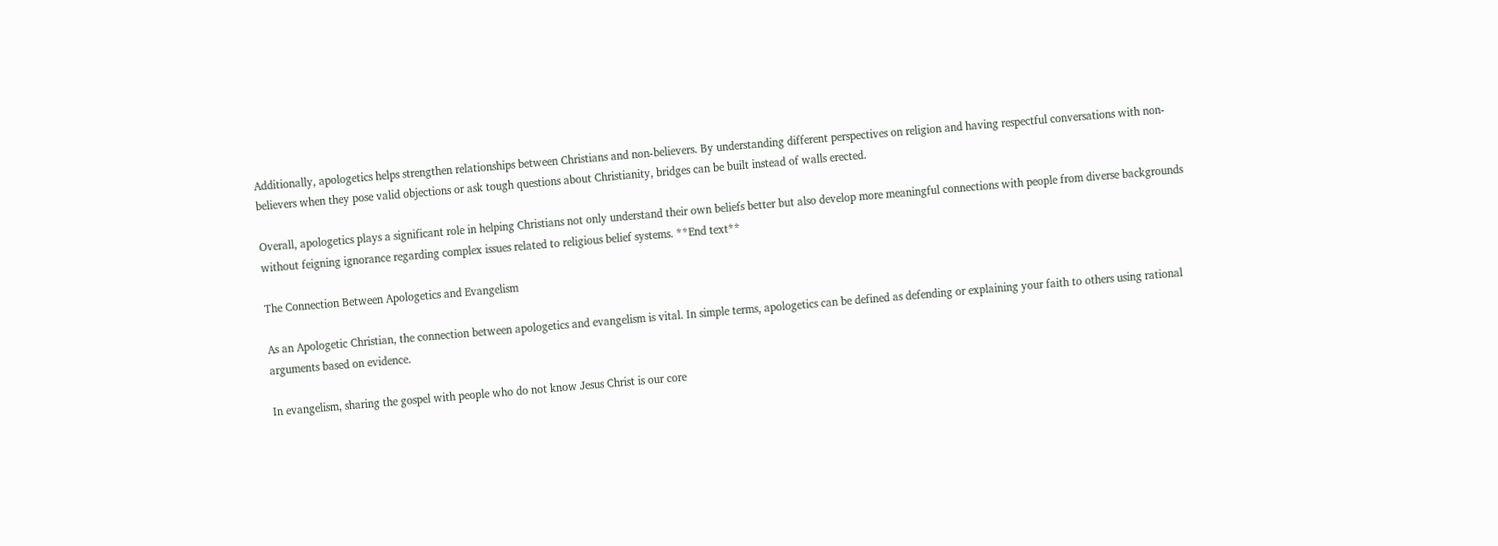Additionally, apologetics helps strengthen relationships between Christians and non-believers. By understanding different perspectives on religion and having respectful conversations with non-believers when they pose valid objections or ask tough questions about Christianity, bridges can be built instead of walls erected.

Overall, apologetics plays a significant role in helping Christians not only understand their own beliefs better but also develop more meaningful connections with people from diverse backgrounds without feigning ignorance regarding complex issues related to religious belief systems. **End text**

The Connection Between Apologetics and Evangelism

As an Apologetic Christian, the connection between apologetics and evangelism is vital. In simple terms, apologetics can be defined as defending or explaining your faith to others using rational arguments based on evidence.

In evangelism, sharing the gospel with people who do not know Jesus Christ is our core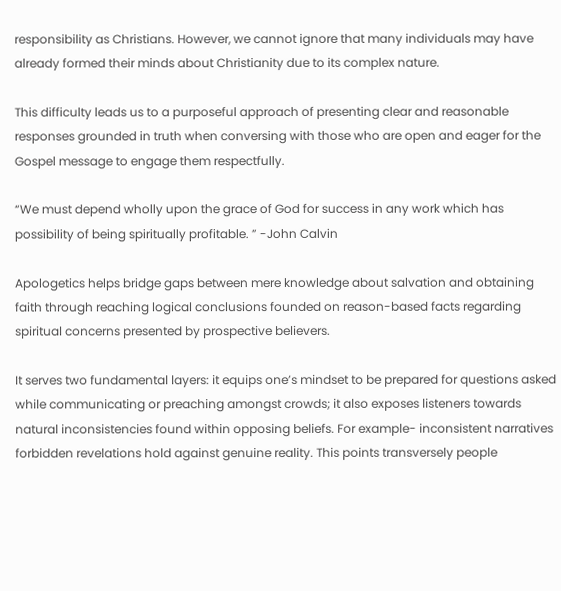responsibility as Christians. However, we cannot ignore that many individuals may have already formed their minds about Christianity due to its complex nature.

This difficulty leads us to a purposeful approach of presenting clear and reasonable responses grounded in truth when conversing with those who are open and eager for the Gospel message to engage them respectfully.

“We must depend wholly upon the grace of God for success in any work which has possibility of being spiritually profitable. ” -John Calvin

Apologetics helps bridge gaps between mere knowledge about salvation and obtaining faith through reaching logical conclusions founded on reason-based facts regarding spiritual concerns presented by prospective believers.

It serves two fundamental layers: it equips one’s mindset to be prepared for questions asked while communicating or preaching amongst crowds; it also exposes listeners towards natural inconsistencies found within opposing beliefs. For example- inconsistent narratives forbidden revelations hold against genuine reality. This points transversely people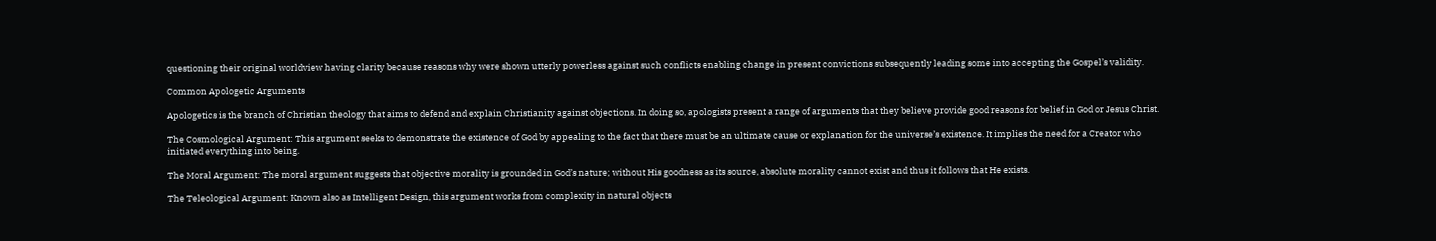questioning their original worldview having clarity because reasons why were shown utterly powerless against such conflicts enabling change in present convictions subsequently leading some into accepting the Gospel’s validity.

Common Apologetic Arguments

Apologetics is the branch of Christian theology that aims to defend and explain Christianity against objections. In doing so, apologists present a range of arguments that they believe provide good reasons for belief in God or Jesus Christ.

The Cosmological Argument: This argument seeks to demonstrate the existence of God by appealing to the fact that there must be an ultimate cause or explanation for the universe’s existence. It implies the need for a Creator who initiated everything into being.

The Moral Argument: The moral argument suggests that objective morality is grounded in God’s nature; without His goodness as its source, absolute morality cannot exist and thus it follows that He exists.

The Teleological Argument: Known also as Intelligent Design, this argument works from complexity in natural objects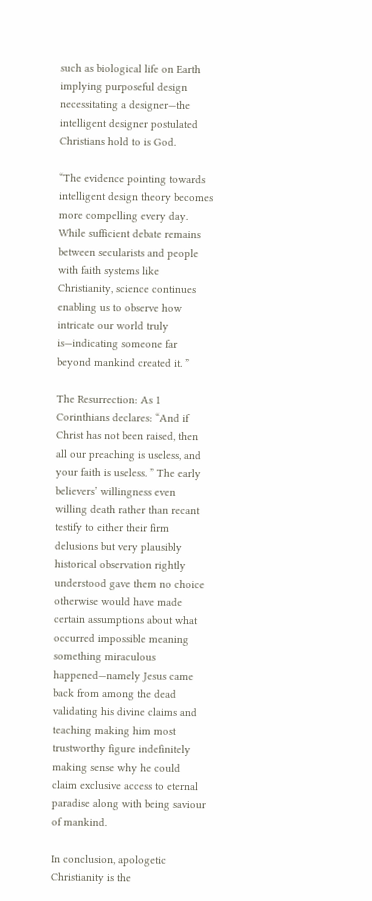such as biological life on Earth implying purposeful design necessitating a designer—the intelligent designer postulated Christians hold to is God.

“The evidence pointing towards intelligent design theory becomes more compelling every day. While sufficient debate remains between secularists and people with faith systems like Christianity, science continues enabling us to observe how intricate our world truly is—indicating someone far beyond mankind created it. ”

The Resurrection: As 1 Corinthians declares: “And if Christ has not been raised, then all our preaching is useless, and your faith is useless. ” The early believers’ willingness even willing death rather than recant testify to either their firm delusions but very plausibly historical observation rightly understood gave them no choice otherwise would have made certain assumptions about what occurred impossible meaning something miraculous happened—namely Jesus came back from among the dead validating his divine claims and teaching making him most trustworthy figure indefinitely making sense why he could claim exclusive access to eternal paradise along with being saviour of mankind.

In conclusion, apologetic Christianity is the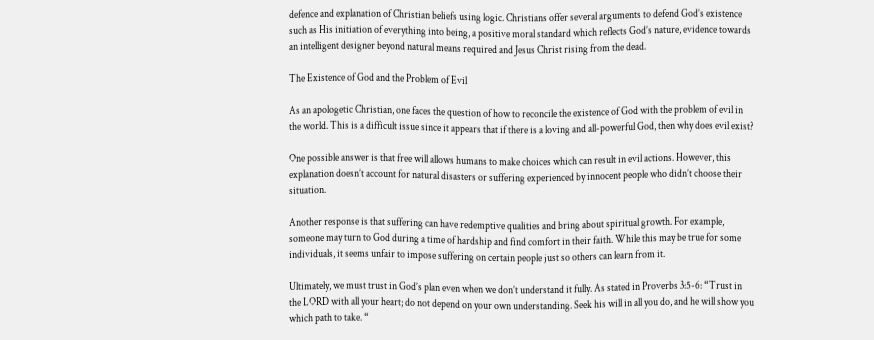defence and explanation of Christian beliefs using logic. Christians offer several arguments to defend God’s existence such as His initiation of everything into being, a positive moral standard which reflects God’s nature, evidence towards an intelligent designer beyond natural means required and Jesus Christ rising from the dead.

The Existence of God and the Problem of Evil

As an apologetic Christian, one faces the question of how to reconcile the existence of God with the problem of evil in the world. This is a difficult issue since it appears that if there is a loving and all-powerful God, then why does evil exist?

One possible answer is that free will allows humans to make choices which can result in evil actions. However, this explanation doesn’t account for natural disasters or suffering experienced by innocent people who didn’t choose their situation.

Another response is that suffering can have redemptive qualities and bring about spiritual growth. For example, someone may turn to God during a time of hardship and find comfort in their faith. While this may be true for some individuals, it seems unfair to impose suffering on certain people just so others can learn from it.

Ultimately, we must trust in God’s plan even when we don’t understand it fully. As stated in Proverbs 3:5-6: “Trust in the LORD with all your heart; do not depend on your own understanding. Seek his will in all you do, and he will show you which path to take. “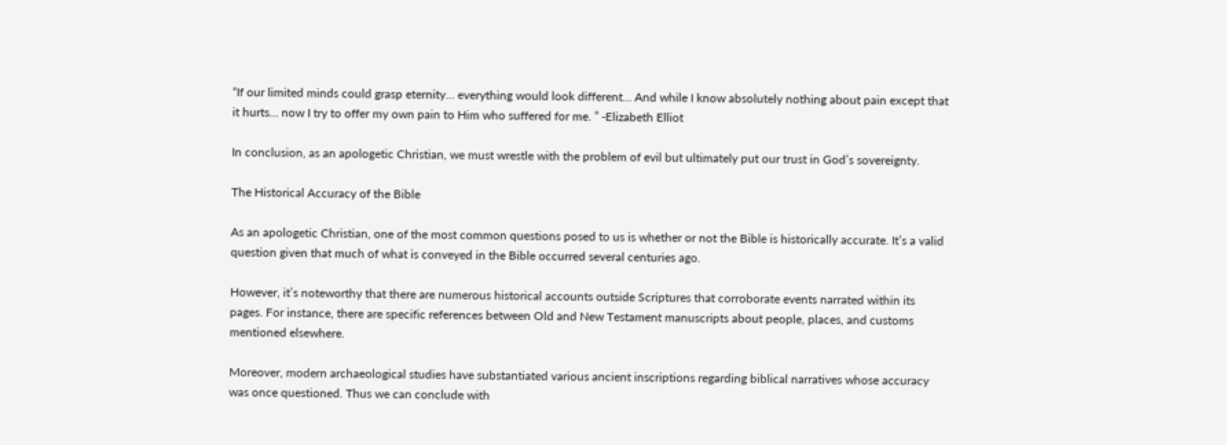“If our limited minds could grasp eternity… everything would look different… And while I know absolutely nothing about pain except that it hurts… now I try to offer my own pain to Him who suffered for me. ” -Elizabeth Elliot

In conclusion, as an apologetic Christian, we must wrestle with the problem of evil but ultimately put our trust in God’s sovereignty.

The Historical Accuracy of the Bible

As an apologetic Christian, one of the most common questions posed to us is whether or not the Bible is historically accurate. It’s a valid question given that much of what is conveyed in the Bible occurred several centuries ago.

However, it’s noteworthy that there are numerous historical accounts outside Scriptures that corroborate events narrated within its pages. For instance, there are specific references between Old and New Testament manuscripts about people, places, and customs mentioned elsewhere.

Moreover, modern archaeological studies have substantiated various ancient inscriptions regarding biblical narratives whose accuracy was once questioned. Thus we can conclude with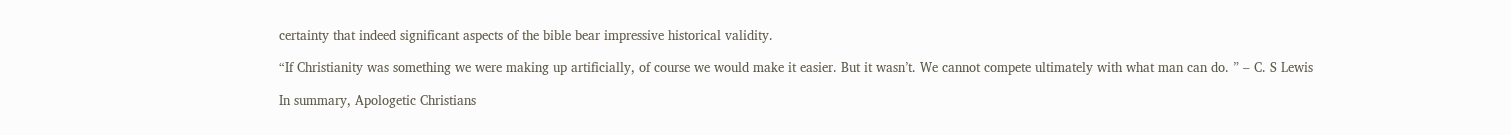certainty that indeed significant aspects of the bible bear impressive historical validity.

“If Christianity was something we were making up artificially, of course we would make it easier. But it wasn’t. We cannot compete ultimately with what man can do. ” – C. S Lewis

In summary, Apologetic Christians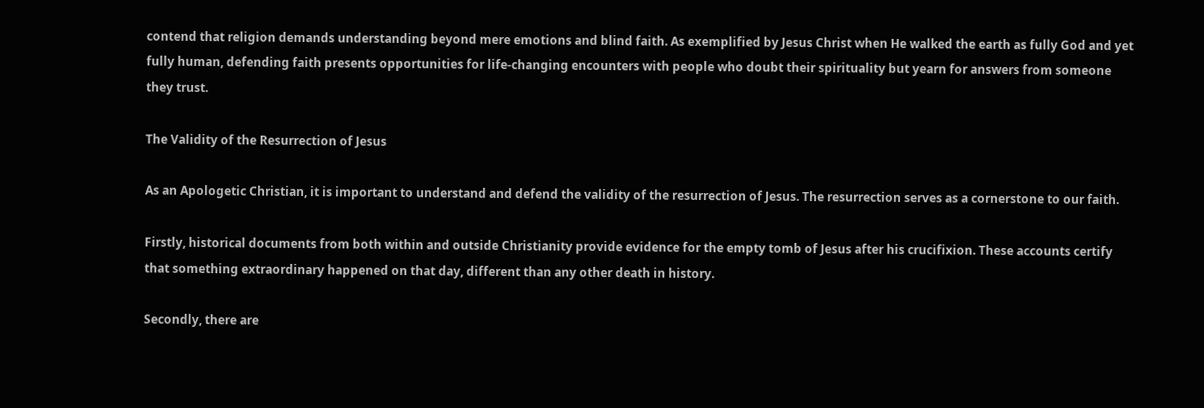contend that religion demands understanding beyond mere emotions and blind faith. As exemplified by Jesus Christ when He walked the earth as fully God and yet fully human, defending faith presents opportunities for life-changing encounters with people who doubt their spirituality but yearn for answers from someone they trust.

The Validity of the Resurrection of Jesus

As an Apologetic Christian, it is important to understand and defend the validity of the resurrection of Jesus. The resurrection serves as a cornerstone to our faith.

Firstly, historical documents from both within and outside Christianity provide evidence for the empty tomb of Jesus after his crucifixion. These accounts certify that something extraordinary happened on that day, different than any other death in history.

Secondly, there are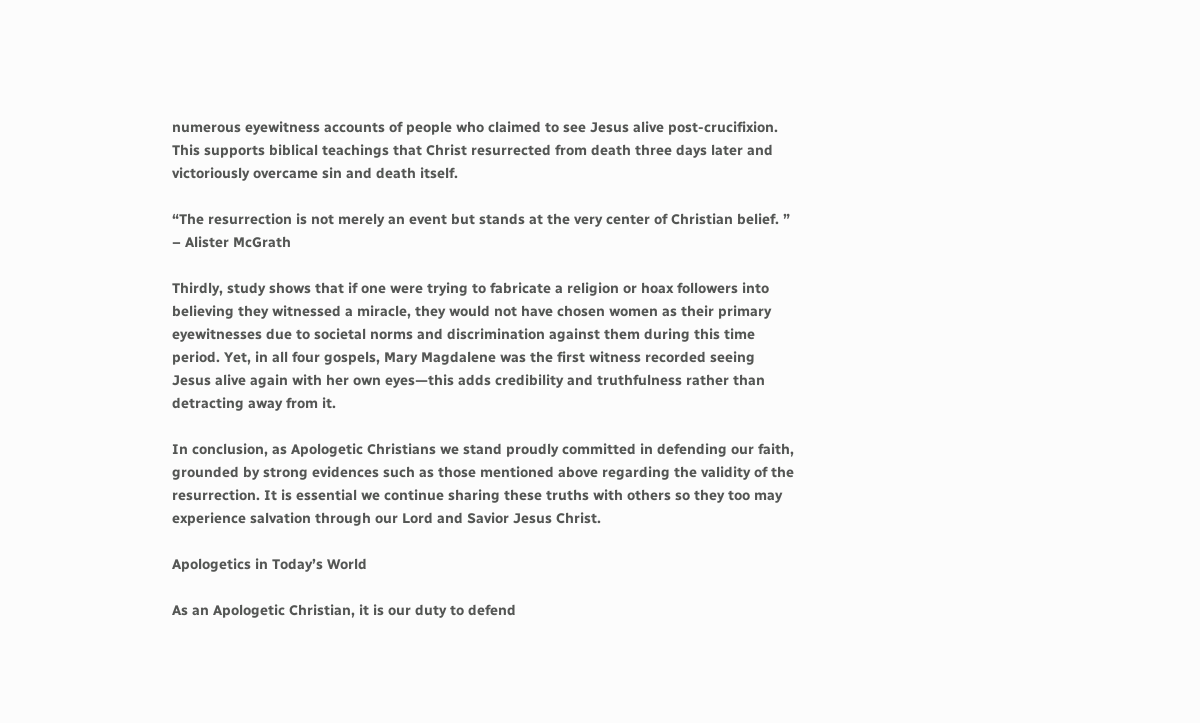numerous eyewitness accounts of people who claimed to see Jesus alive post-crucifixion. This supports biblical teachings that Christ resurrected from death three days later and victoriously overcame sin and death itself.

“The resurrection is not merely an event but stands at the very center of Christian belief. ” – Alister McGrath

Thirdly, study shows that if one were trying to fabricate a religion or hoax followers into believing they witnessed a miracle, they would not have chosen women as their primary eyewitnesses due to societal norms and discrimination against them during this time period. Yet, in all four gospels, Mary Magdalene was the first witness recorded seeing Jesus alive again with her own eyes—this adds credibility and truthfulness rather than detracting away from it.

In conclusion, as Apologetic Christians we stand proudly committed in defending our faith, grounded by strong evidences such as those mentioned above regarding the validity of the resurrection. It is essential we continue sharing these truths with others so they too may experience salvation through our Lord and Savior Jesus Christ.

Apologetics in Today’s World

As an Apologetic Christian, it is our duty to defend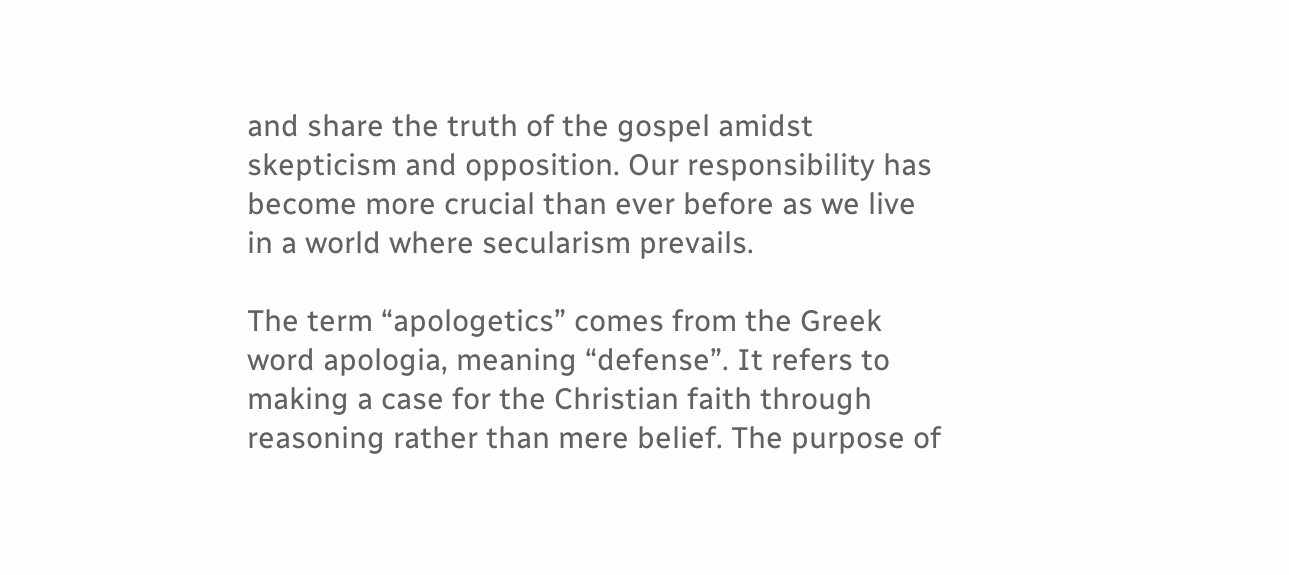and share the truth of the gospel amidst skepticism and opposition. Our responsibility has become more crucial than ever before as we live in a world where secularism prevails.

The term “apologetics” comes from the Greek word apologia, meaning “defense”. It refers to making a case for the Christian faith through reasoning rather than mere belief. The purpose of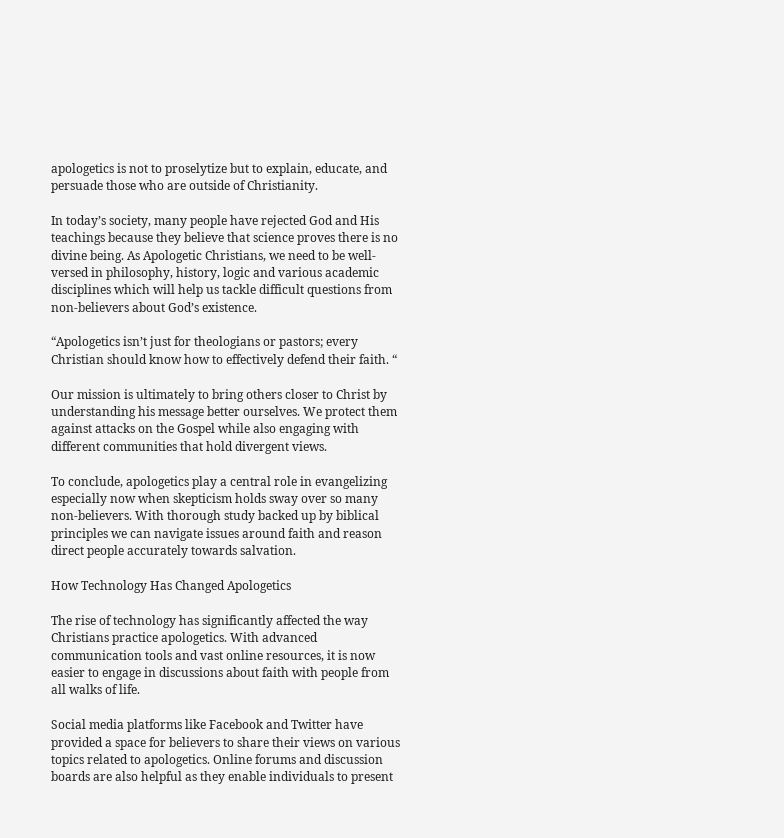apologetics is not to proselytize but to explain, educate, and persuade those who are outside of Christianity.

In today’s society, many people have rejected God and His teachings because they believe that science proves there is no divine being. As Apologetic Christians, we need to be well-versed in philosophy, history, logic and various academic disciplines which will help us tackle difficult questions from non-believers about God’s existence.

“Apologetics isn’t just for theologians or pastors; every Christian should know how to effectively defend their faith. “

Our mission is ultimately to bring others closer to Christ by understanding his message better ourselves. We protect them against attacks on the Gospel while also engaging with different communities that hold divergent views.

To conclude, apologetics play a central role in evangelizing especially now when skepticism holds sway over so many non-believers. With thorough study backed up by biblical principles we can navigate issues around faith and reason direct people accurately towards salvation.

How Technology Has Changed Apologetics

The rise of technology has significantly affected the way Christians practice apologetics. With advanced communication tools and vast online resources, it is now easier to engage in discussions about faith with people from all walks of life.

Social media platforms like Facebook and Twitter have provided a space for believers to share their views on various topics related to apologetics. Online forums and discussion boards are also helpful as they enable individuals to present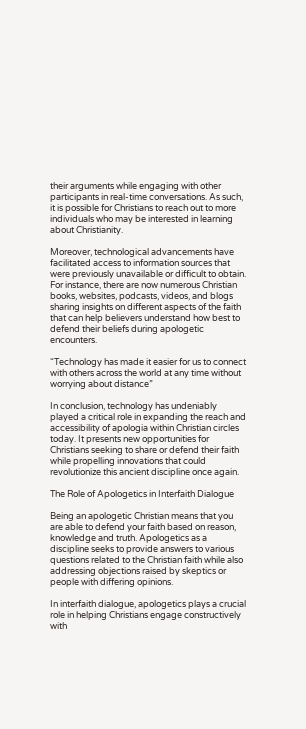their arguments while engaging with other participants in real-time conversations. As such, it is possible for Christians to reach out to more individuals who may be interested in learning about Christianity.

Moreover, technological advancements have facilitated access to information sources that were previously unavailable or difficult to obtain. For instance, there are now numerous Christian books, websites, podcasts, videos, and blogs sharing insights on different aspects of the faith that can help believers understand how best to defend their beliefs during apologetic encounters.

“Technology has made it easier for us to connect with others across the world at any time without worrying about distance”

In conclusion, technology has undeniably played a critical role in expanding the reach and accessibility of apologia within Christian circles today. It presents new opportunities for Christians seeking to share or defend their faith while propelling innovations that could revolutionize this ancient discipline once again.

The Role of Apologetics in Interfaith Dialogue

Being an apologetic Christian means that you are able to defend your faith based on reason, knowledge and truth. Apologetics as a discipline seeks to provide answers to various questions related to the Christian faith while also addressing objections raised by skeptics or people with differing opinions.

In interfaith dialogue, apologetics plays a crucial role in helping Christians engage constructively with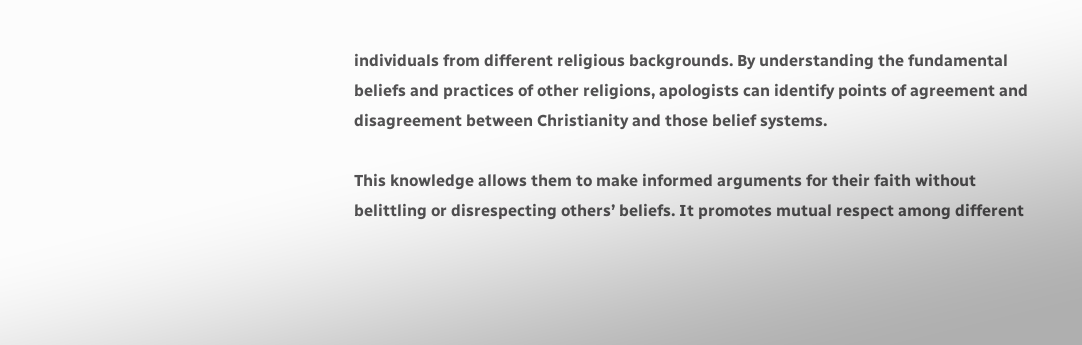individuals from different religious backgrounds. By understanding the fundamental beliefs and practices of other religions, apologists can identify points of agreement and disagreement between Christianity and those belief systems.

This knowledge allows them to make informed arguments for their faith without belittling or disrespecting others’ beliefs. It promotes mutual respect among different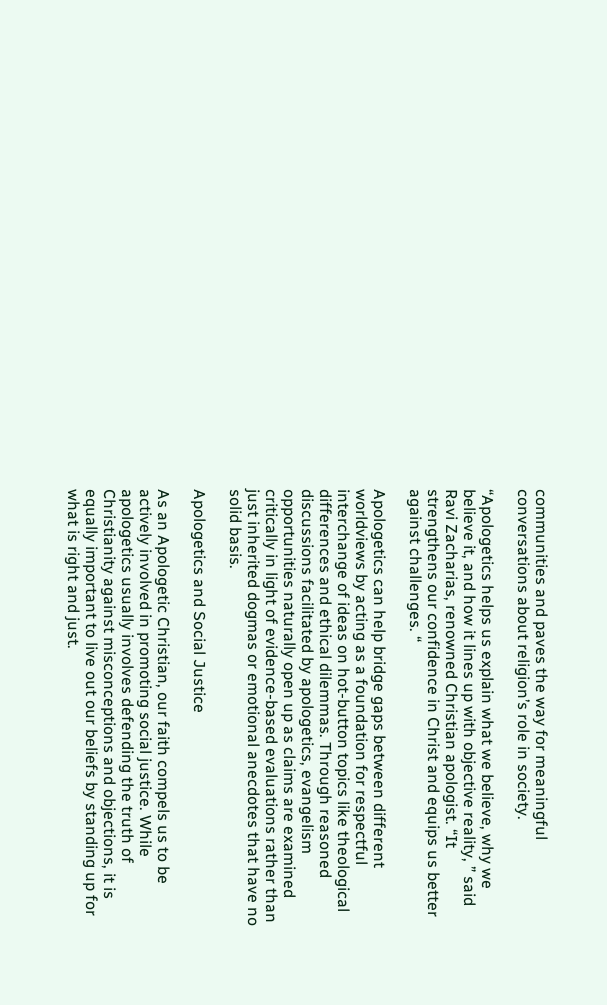communities and paves the way for meaningful conversations about religion’s role in society.

“Apologetics helps us explain what we believe, why we believe it, and how it lines up with objective reality, ” said Ravi Zacharias, renowned Christian apologist. “It strengthens our confidence in Christ and equips us better against challenges. “

Apologetics can help bridge gaps between different worldviews by acting as a foundation for respectful interchange of ideas on hot-button topics like theological differences and ethical dilemmas. Through reasoned discussions facilitated by apologetics, evangelism opportunities naturally open up as claims are examined critically in light of evidence-based evaluations rather than just inherited dogmas or emotional anecdotes that have no solid basis.

Apologetics and Social Justice

As an Apologetic Christian, our faith compels us to be actively involved in promoting social justice. While apologetics usually involves defending the truth of Christianity against misconceptions and objections, it is equally important to live out our beliefs by standing up for what is right and just.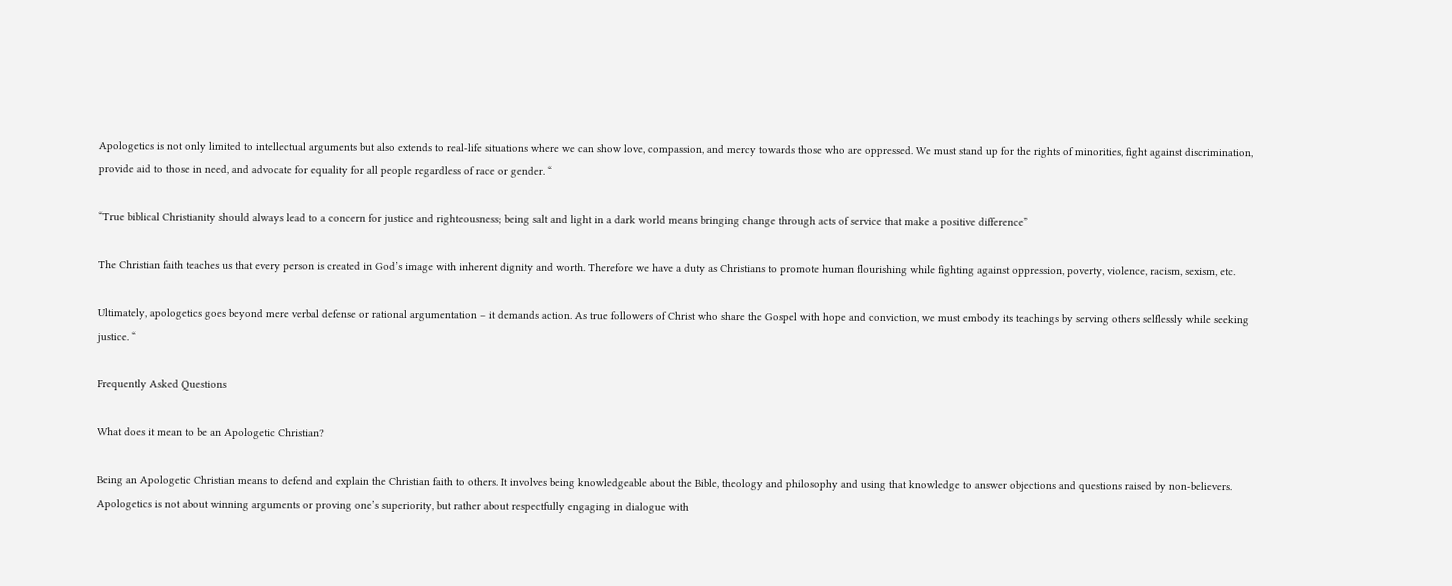Apologetics is not only limited to intellectual arguments but also extends to real-life situations where we can show love, compassion, and mercy towards those who are oppressed. We must stand up for the rights of minorities, fight against discrimination, provide aid to those in need, and advocate for equality for all people regardless of race or gender. “

“True biblical Christianity should always lead to a concern for justice and righteousness; being salt and light in a dark world means bringing change through acts of service that make a positive difference”

The Christian faith teaches us that every person is created in God’s image with inherent dignity and worth. Therefore we have a duty as Christians to promote human flourishing while fighting against oppression, poverty, violence, racism, sexism, etc.

Ultimately, apologetics goes beyond mere verbal defense or rational argumentation – it demands action. As true followers of Christ who share the Gospel with hope and conviction, we must embody its teachings by serving others selflessly while seeking justice. “

Frequently Asked Questions

What does it mean to be an Apologetic Christian?

Being an Apologetic Christian means to defend and explain the Christian faith to others. It involves being knowledgeable about the Bible, theology and philosophy and using that knowledge to answer objections and questions raised by non-believers. Apologetics is not about winning arguments or proving one’s superiority, but rather about respectfully engaging in dialogue with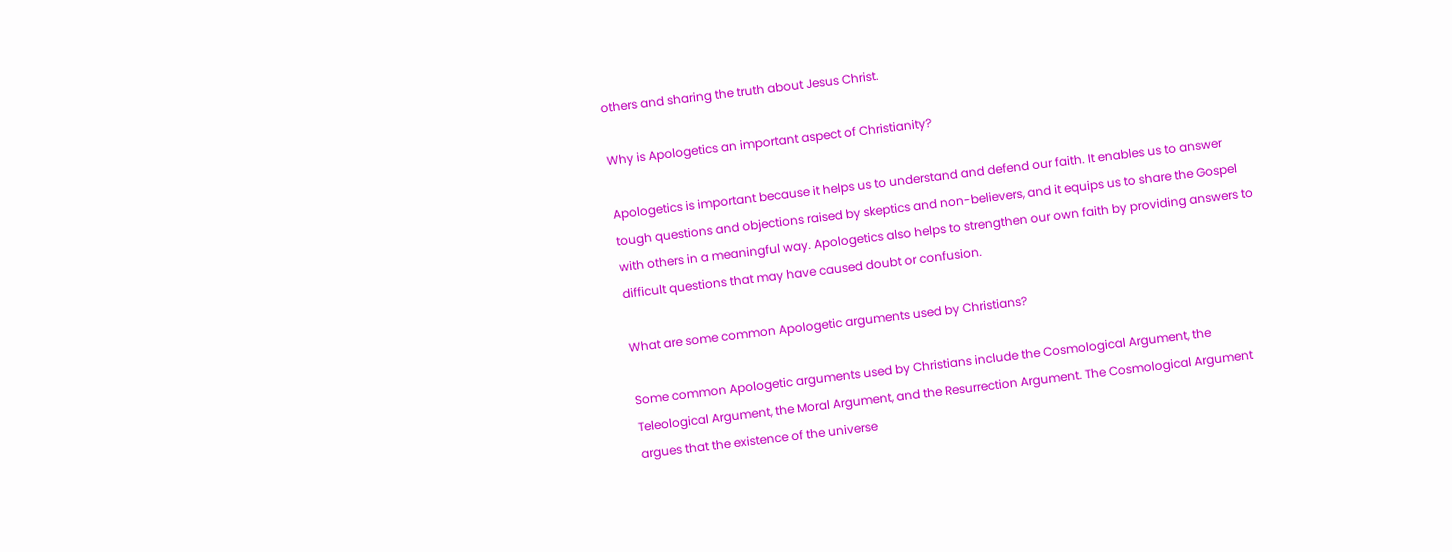others and sharing the truth about Jesus Christ.

Why is Apologetics an important aspect of Christianity?

Apologetics is important because it helps us to understand and defend our faith. It enables us to answer tough questions and objections raised by skeptics and non-believers, and it equips us to share the Gospel with others in a meaningful way. Apologetics also helps to strengthen our own faith by providing answers to difficult questions that may have caused doubt or confusion.

What are some common Apologetic arguments used by Christians?

Some common Apologetic arguments used by Christians include the Cosmological Argument, the Teleological Argument, the Moral Argument, and the Resurrection Argument. The Cosmological Argument argues that the existence of the universe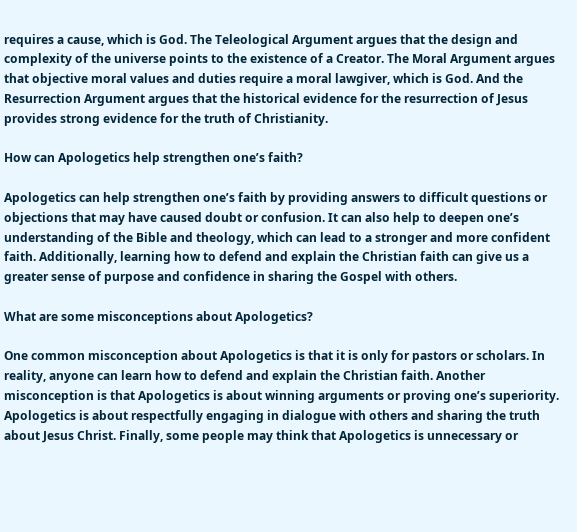requires a cause, which is God. The Teleological Argument argues that the design and complexity of the universe points to the existence of a Creator. The Moral Argument argues that objective moral values and duties require a moral lawgiver, which is God. And the Resurrection Argument argues that the historical evidence for the resurrection of Jesus provides strong evidence for the truth of Christianity.

How can Apologetics help strengthen one’s faith?

Apologetics can help strengthen one’s faith by providing answers to difficult questions or objections that may have caused doubt or confusion. It can also help to deepen one’s understanding of the Bible and theology, which can lead to a stronger and more confident faith. Additionally, learning how to defend and explain the Christian faith can give us a greater sense of purpose and confidence in sharing the Gospel with others.

What are some misconceptions about Apologetics?

One common misconception about Apologetics is that it is only for pastors or scholars. In reality, anyone can learn how to defend and explain the Christian faith. Another misconception is that Apologetics is about winning arguments or proving one’s superiority. Apologetics is about respectfully engaging in dialogue with others and sharing the truth about Jesus Christ. Finally, some people may think that Apologetics is unnecessary or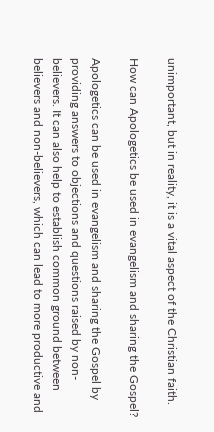unimportant, but in reality, it is a vital aspect of the Christian faith.

How can Apologetics be used in evangelism and sharing the Gospel?

Apologetics can be used in evangelism and sharing the Gospel by providing answers to objections and questions raised by non-believers. It can also help to establish common ground between believers and non-believers, which can lead to more productive and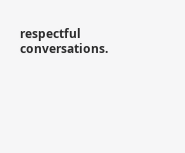respectful conversations.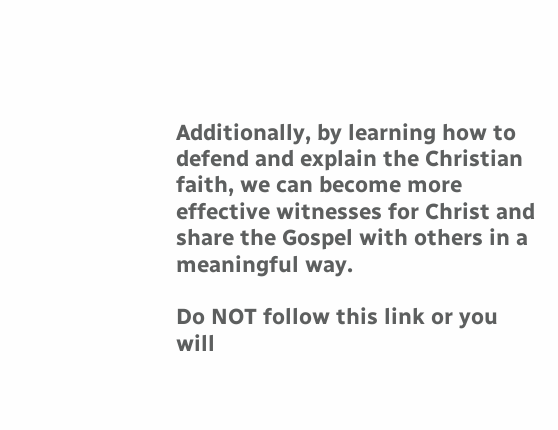Additionally, by learning how to defend and explain the Christian faith, we can become more effective witnesses for Christ and share the Gospel with others in a meaningful way.

Do NOT follow this link or you will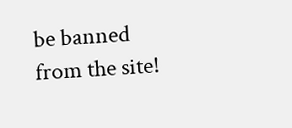be banned from the site!